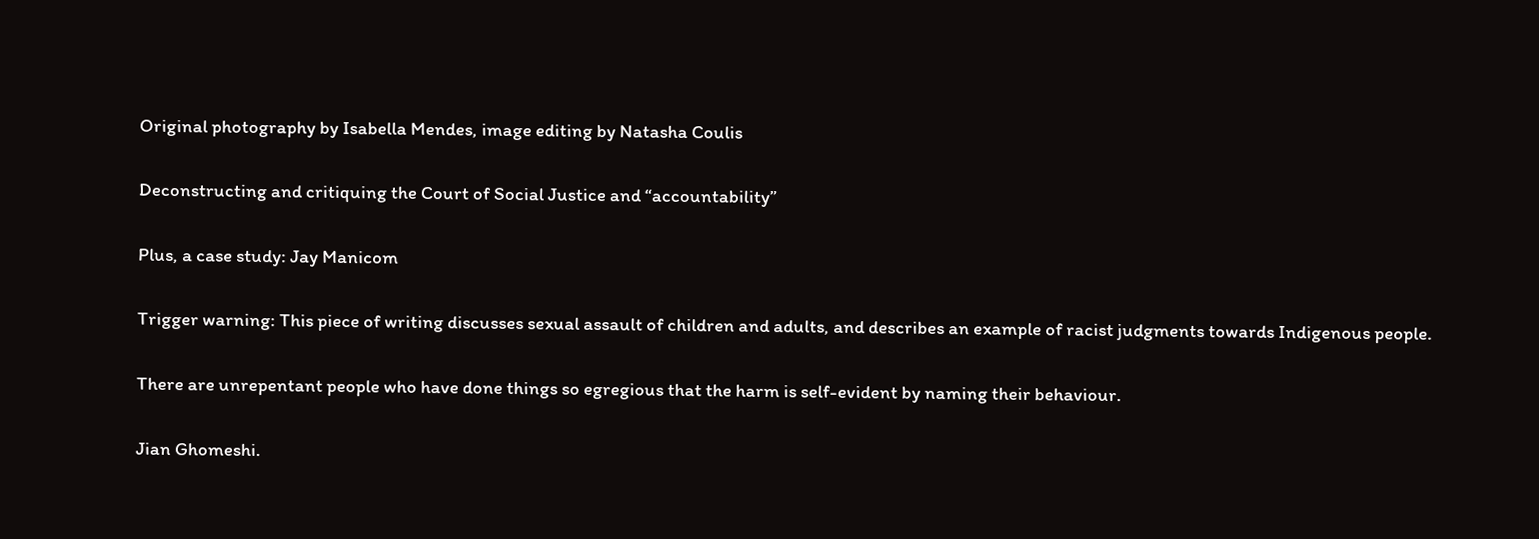Original photography by Isabella Mendes, image editing by Natasha Coulis

Deconstructing and critiquing the Court of Social Justice and “accountability”

Plus, a case study: Jay Manicom

Trigger warning: This piece of writing discusses sexual assault of children and adults, and describes an example of racist judgments towards Indigenous people.

There are unrepentant people who have done things so egregious that the harm is self-evident by naming their behaviour.

Jian Ghomeshi.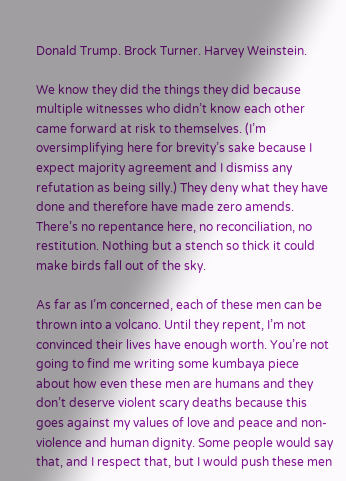Donald Trump. Brock Turner. Harvey Weinstein.

We know they did the things they did because multiple witnesses who didn’t know each other came forward at risk to themselves. (I’m oversimplifying here for brevity’s sake because I expect majority agreement and I dismiss any refutation as being silly.) They deny what they have done and therefore have made zero amends. There’s no repentance here, no reconciliation, no restitution. Nothing but a stench so thick it could make birds fall out of the sky.

As far as I’m concerned, each of these men can be thrown into a volcano. Until they repent, I’m not convinced their lives have enough worth. You’re not going to find me writing some kumbaya piece about how even these men are humans and they don’t deserve violent scary deaths because this goes against my values of love and peace and non-violence and human dignity. Some people would say that, and I respect that, but I would push these men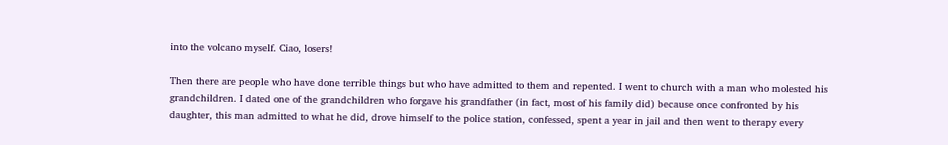into the volcano myself. Ciao, losers!

Then there are people who have done terrible things but who have admitted to them and repented. I went to church with a man who molested his grandchildren. I dated one of the grandchildren who forgave his grandfather (in fact, most of his family did) because once confronted by his daughter, this man admitted to what he did, drove himself to the police station, confessed, spent a year in jail and then went to therapy every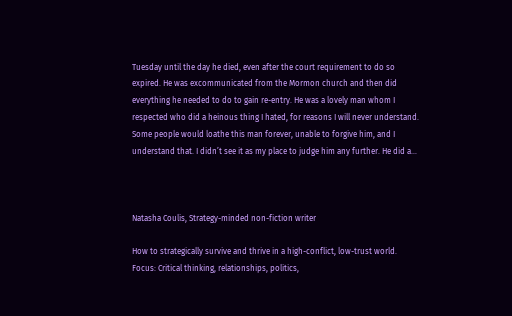Tuesday until the day he died, even after the court requirement to do so expired. He was excommunicated from the Mormon church and then did everything he needed to do to gain re-entry. He was a lovely man whom I respected who did a heinous thing I hated, for reasons I will never understand. Some people would loathe this man forever, unable to forgive him, and I understand that. I didn’t see it as my place to judge him any further. He did a…



Natasha Coulis, Strategy-minded non-fiction writer

How to strategically survive and thrive in a high-conflict, low-trust world. Focus: Critical thinking, relationships, politics,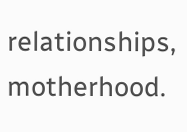relationships, motherhood.